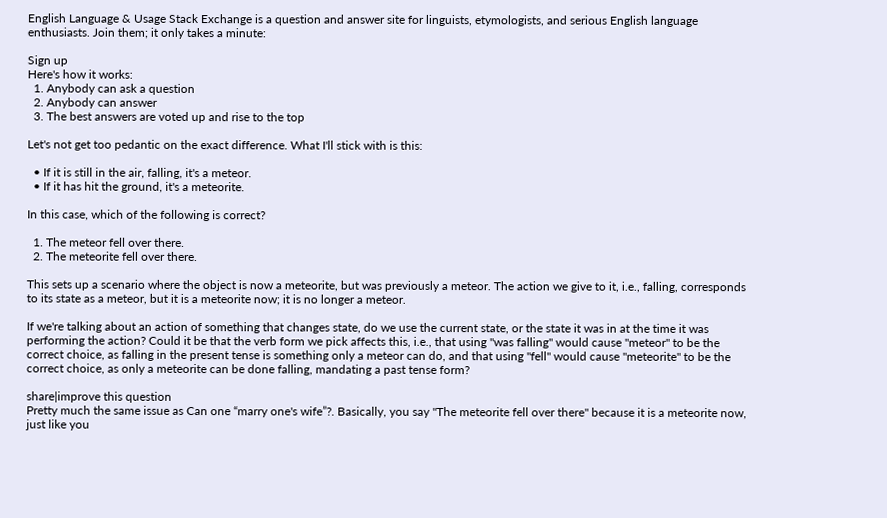English Language & Usage Stack Exchange is a question and answer site for linguists, etymologists, and serious English language enthusiasts. Join them; it only takes a minute:

Sign up
Here's how it works:
  1. Anybody can ask a question
  2. Anybody can answer
  3. The best answers are voted up and rise to the top

Let's not get too pedantic on the exact difference. What I'll stick with is this:

  • If it is still in the air, falling, it's a meteor.
  • If it has hit the ground, it's a meteorite.

In this case, which of the following is correct?

  1. The meteor fell over there.
  2. The meteorite fell over there.

This sets up a scenario where the object is now a meteorite, but was previously a meteor. The action we give to it, i.e., falling, corresponds to its state as a meteor, but it is a meteorite now; it is no longer a meteor.

If we're talking about an action of something that changes state, do we use the current state, or the state it was in at the time it was performing the action? Could it be that the verb form we pick affects this, i.e., that using "was falling" would cause "meteor" to be the correct choice, as falling in the present tense is something only a meteor can do, and that using "fell" would cause "meteorite" to be the correct choice, as only a meteorite can be done falling, mandating a past tense form?

share|improve this question
Pretty much the same issue as Can one “marry one's wife”?. Basically, you say "The meteorite fell over there" because it is a meteorite now, just like you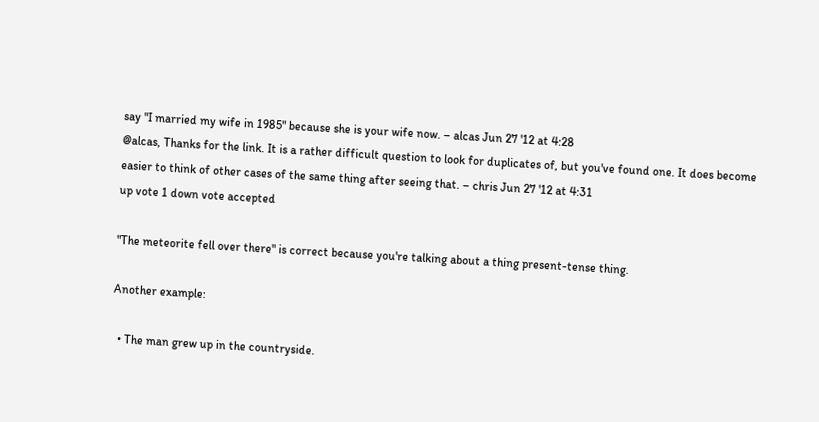say "I married my wife in 1985" because she is your wife now. – alcas Jun 27 '12 at 4:28
@alcas, Thanks for the link. It is a rather difficult question to look for duplicates of, but you've found one. It does become easier to think of other cases of the same thing after seeing that. – chris Jun 27 '12 at 4:31
up vote 1 down vote accepted

"The meteorite fell over there" is correct because you're talking about a thing present-tense thing.

Another example:

  • The man grew up in the countryside.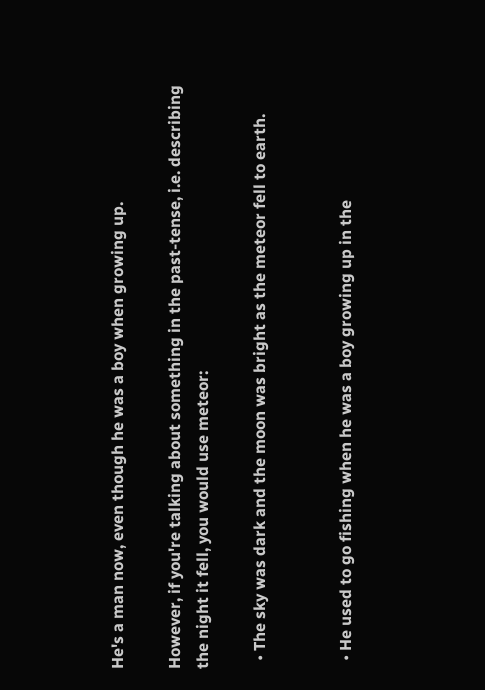He's a man now, even though he was a boy when growing up.

However, if you're talking about something in the past-tense, i.e. describing the night it fell, you would use meteor:

  • The sky was dark and the moon was bright as the meteor fell to earth.


  • He used to go fishing when he was a boy growing up in the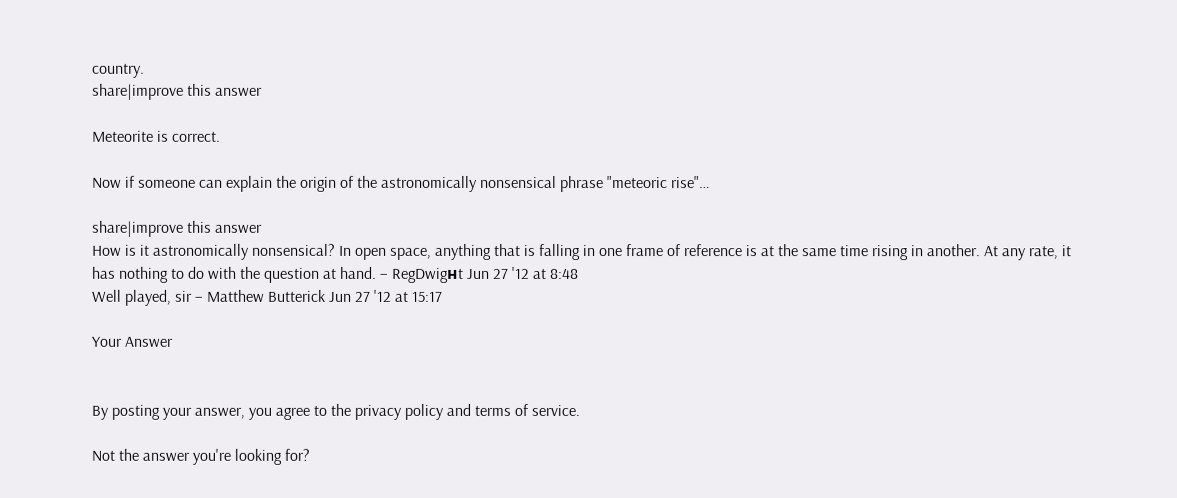country.
share|improve this answer

Meteorite is correct.

Now if someone can explain the origin of the astronomically nonsensical phrase "meteoric rise"…

share|improve this answer
How is it astronomically nonsensical? In open space, anything that is falling in one frame of reference is at the same time rising in another. At any rate, it has nothing to do with the question at hand. – RegDwigнt Jun 27 '12 at 8:48
Well played, sir – Matthew Butterick Jun 27 '12 at 15:17

Your Answer


By posting your answer, you agree to the privacy policy and terms of service.

Not the answer you're looking for?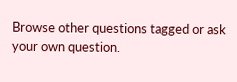Browse other questions tagged or ask your own question.